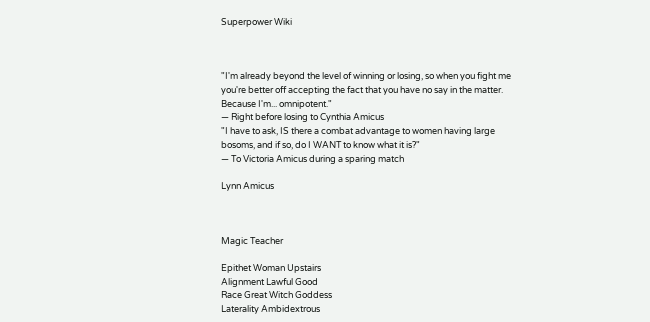Superpower Wiki



"I'm already beyond the level of winning or losing, so when you fight me you're better off accepting the fact that you have no say in the matter. Because I'm... omnipotent."
― Right before losing to Cynthia Amicus
"I have to ask, IS there a combat advantage to women having large bosoms, and if so, do I WANT to know what it is?"
― To Victoria Amicus during a sparing match

Lynn Amicus



Magic Teacher

Epithet Woman Upstairs
Alignment Lawful Good
Race Great Witch Goddess
Laterality Ambidextrous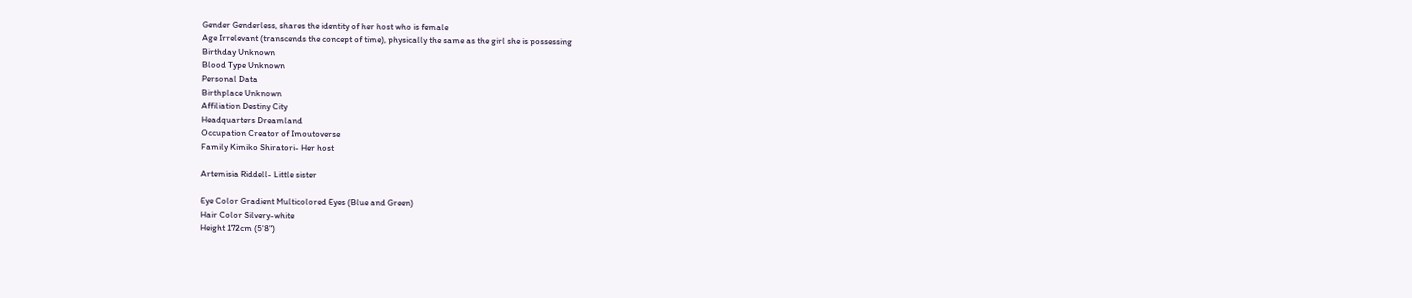Gender Genderless, shares the identity of her host who is female
Age Irrelevant (transcends the concept of time), physically the same as the girl she is possessing
Birthday Unknown
Blood Type Unknown
Personal Data
Birthplace Unknown
Affiliation Destiny City
Headquarters Dreamland
Occupation Creator of Imoutoverse
Family Kimiko Shiratori- Her host

Artemisia Riddell- Little sister

Eye Color Gradient Multicolored Eyes (Blue and Green)
Hair Color Silvery-white
Height 172cm (5'8")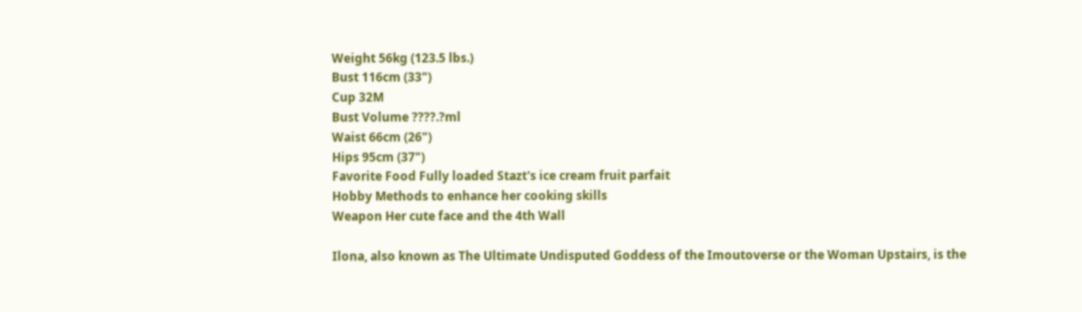Weight 56kg (123.5 lbs.)
Bust 116cm (33")
Cup 32M
Bust Volume ????.?ml
Waist 66cm (26")
Hips 95cm (37")
Favorite Food Fully loaded Stazt's ice cream fruit parfait
Hobby Methods to enhance her cooking skills
Weapon Her cute face and the 4th Wall

Ilona, also known as The Ultimate Undisputed Goddess of the Imoutoverse or the Woman Upstairs, is the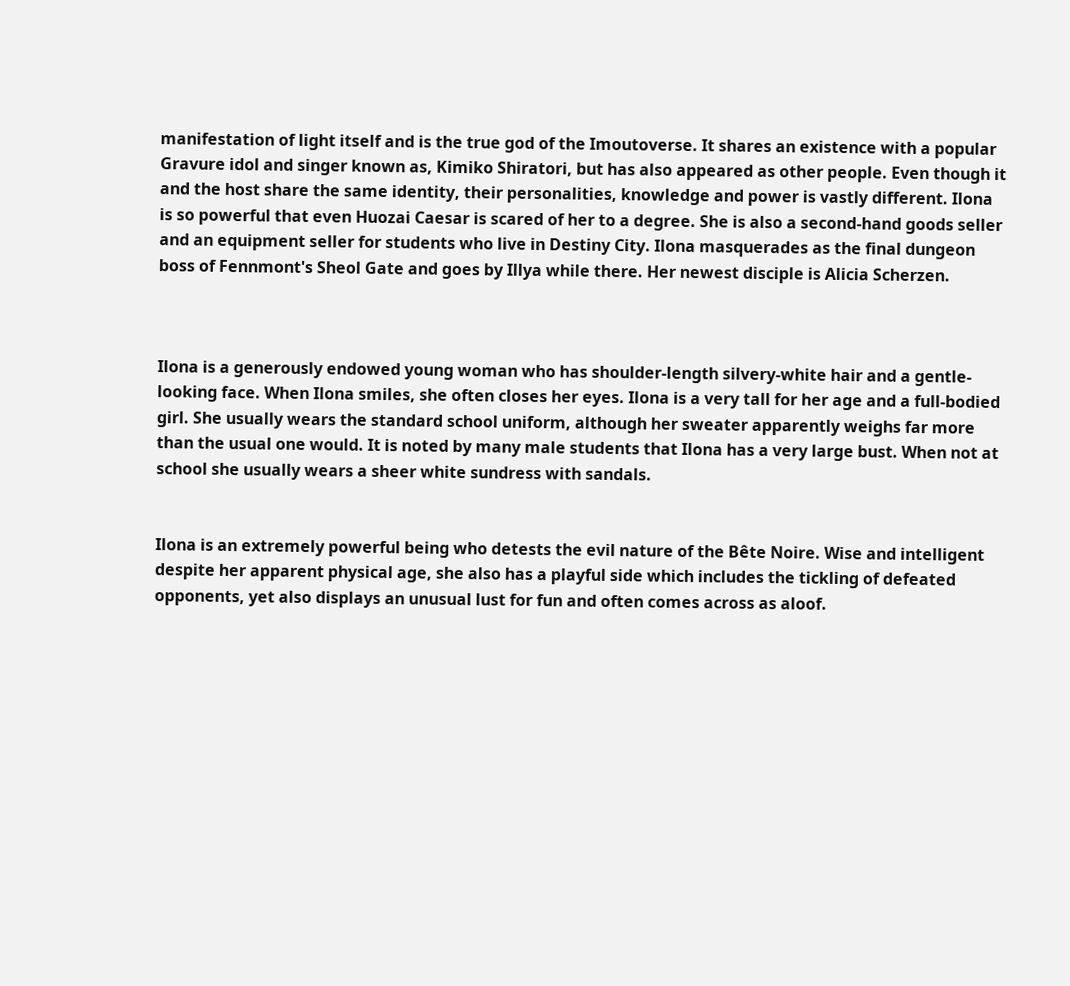manifestation of light itself and is the true god of the Imoutoverse. It shares an existence with a popular Gravure idol and singer known as, Kimiko Shiratori, but has also appeared as other people. Even though it and the host share the same identity, their personalities, knowledge and power is vastly different. Ilona is so powerful that even Huozai Caesar is scared of her to a degree. She is also a second-hand goods seller and an equipment seller for students who live in Destiny City. Ilona masquerades as the final dungeon boss of Fennmont's Sheol Gate and goes by Illya while there. Her newest disciple is Alicia Scherzen.



Ilona is a generously endowed young woman who has shoulder-length silvery-white hair and a gentle-looking face. When Ilona smiles, she often closes her eyes. Ilona is a very tall for her age and a full-bodied girl. She usually wears the standard school uniform, although her sweater apparently weighs far more than the usual one would. It is noted by many male students that Ilona has a very large bust. When not at school she usually wears a sheer white sundress with sandals.


Ilona is an extremely powerful being who detests the evil nature of the Bête Noire. Wise and intelligent despite her apparent physical age, she also has a playful side which includes the tickling of defeated opponents, yet also displays an unusual lust for fun and often comes across as aloof.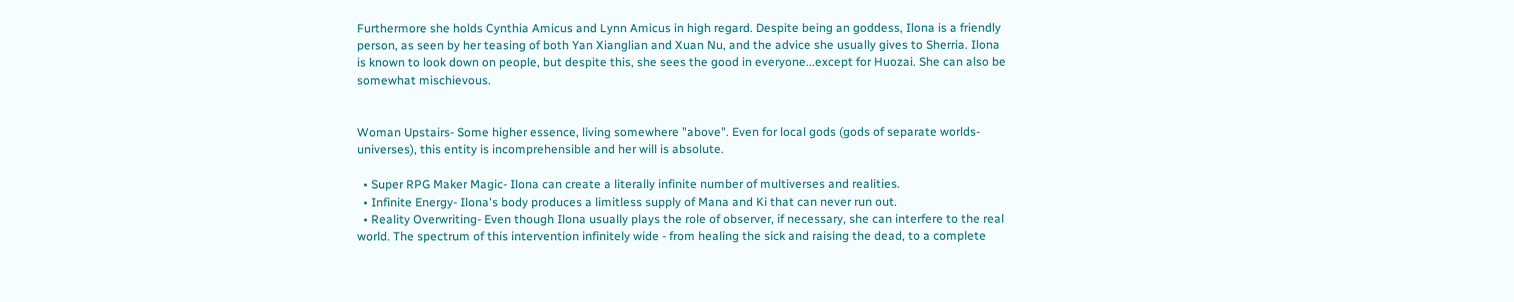Furthermore she holds Cynthia Amicus and Lynn Amicus in high regard. Despite being an goddess, Ilona is a friendly person, as seen by her teasing of both Yan Xianglian and Xuan Nu, and the advice she usually gives to Sherria. Ilona is known to look down on people, but despite this, she sees the good in everyone...except for Huozai. She can also be somewhat mischievous.


Woman Upstairs- Some higher essence, living somewhere "above". Even for local gods (gods of separate worlds-universes), this entity is incomprehensible and her will is absolute.

  • Super RPG Maker Magic- Ilona can create a literally infinite number of multiverses and realities.
  • Infinite Energy- Ilona's body produces a limitless supply of Mana and Ki that can never run out.
  • Reality Overwriting- Even though Ilona usually plays the role of observer, if necessary, she can interfere to the real world. The spectrum of this intervention infinitely wide - from healing the sick and raising the dead, to a complete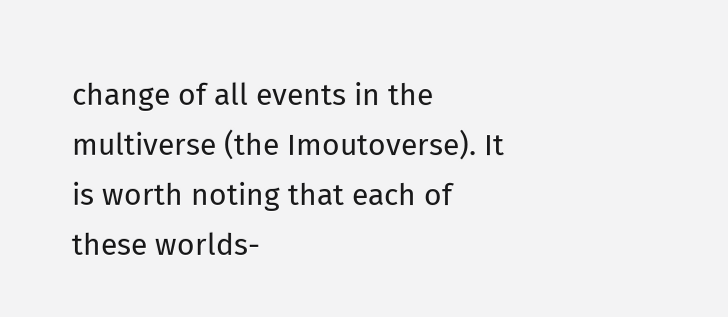change of all events in the multiverse (the Imoutoverse). It is worth noting that each of these worlds-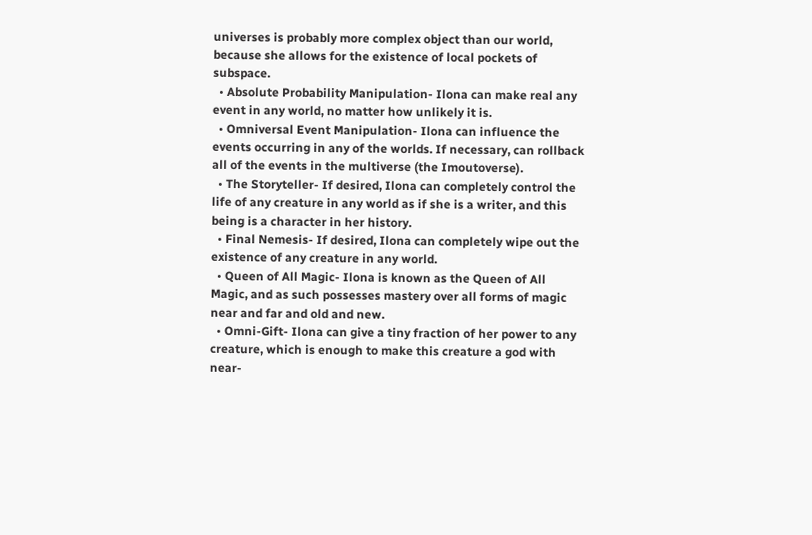universes is probably more complex object than our world, because she allows for the existence of local pockets of subspace.
  • Absolute Probability Manipulation- Ilona can make real any event in any world, no matter how unlikely it is.
  • Omniversal Event Manipulation- Ilona can influence the events occurring in any of the worlds. If necessary, can rollback all of the events in the multiverse (the Imoutoverse).
  • The Storyteller- If desired, Ilona can completely control the life of any creature in any world as if she is a writer, and this being is a character in her history.
  • Final Nemesis- If desired, Ilona can completely wipe out the existence of any creature in any world.
  • Queen of All Magic- Ilona is known as the Queen of All Magic, and as such possesses mastery over all forms of magic near and far and old and new.
  • Omni-Gift- Ilona can give a tiny fraction of her power to any creature, which is enough to make this creature a god with near-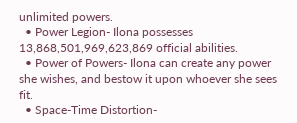unlimited powers.
  • Power Legion- Ilona possesses 13,868,501,969,623,869 official abilities.
  • Power of Powers- Ilona can create any power she wishes, and bestow it upon whoever she sees fit.
  • Space-Time Distortion-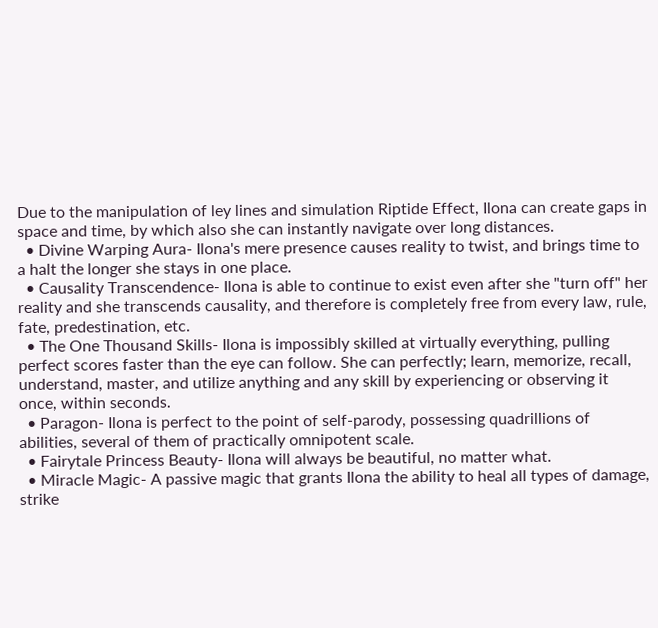Due to the manipulation of ley lines and simulation Riptide Effect, Ilona can create gaps in space and time, by which also she can instantly navigate over long distances.
  • Divine Warping Aura- Ilona's mere presence causes reality to twist, and brings time to a halt the longer she stays in one place.
  • Causality Transcendence- Ilona is able to continue to exist even after she "turn off" her reality and she transcends causality, and therefore is completely free from every law, rule, fate, predestination, etc.
  • The One Thousand Skills- Ilona is impossibly skilled at virtually everything, pulling perfect scores faster than the eye can follow. She can perfectly; learn, memorize, recall, understand, master, and utilize anything and any skill by experiencing or observing it once, within seconds.
  • Paragon- Ilona is perfect to the point of self-parody, possessing quadrillions of abilities, several of them of practically omnipotent scale.
  • Fairytale Princess Beauty- Ilona will always be beautiful, no matter what.
  • Miracle Magic- A passive magic that grants Ilona the ability to heal all types of damage, strike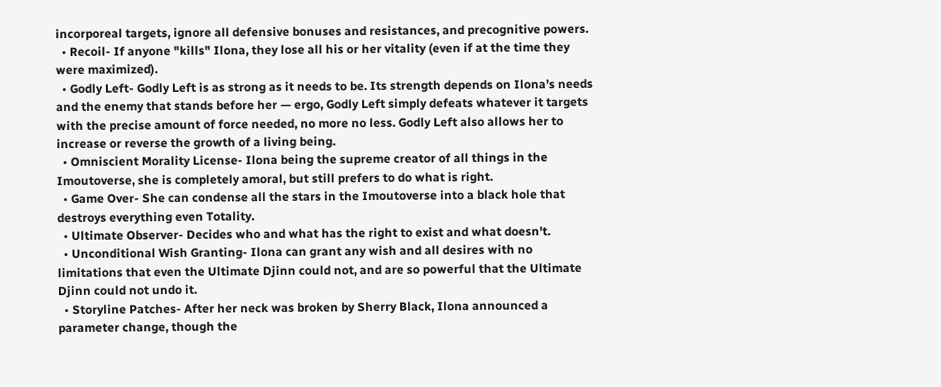incorporeal targets, ignore all defensive bonuses and resistances, and precognitive powers.
  • Recoil- If anyone "kills" Ilona, they lose all his or her vitality (even if at the time they were maximized).
  • Godly Left- Godly Left is as strong as it needs to be. Its strength depends on Ilona’s needs and the enemy that stands before her — ergo, Godly Left simply defeats whatever it targets with the precise amount of force needed, no more no less. Godly Left also allows her to increase or reverse the growth of a living being.
  • Omniscient Morality License- Ilona being the supreme creator of all things in the Imoutoverse, she is completely amoral, but still prefers to do what is right.
  • Game Over- She can condense all the stars in the Imoutoverse into a black hole that destroys everything even Totality.
  • Ultimate Observer- Decides who and what has the right to exist and what doesn't.
  • Unconditional Wish Granting- Ilona can grant any wish and all desires with no limitations that even the Ultimate Djinn could not, and are so powerful that the Ultimate Djinn could not undo it.
  • Storyline Patches- After her neck was broken by Sherry Black, Ilona announced a parameter change, though the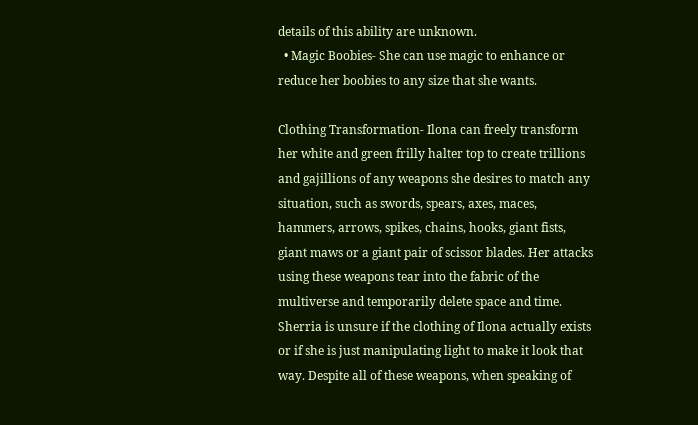details of this ability are unknown.
  • Magic Boobies- She can use magic to enhance or reduce her boobies to any size that she wants.

Clothing Transformation- Ilona can freely transform her white and green frilly halter top to create trillions and gajillions of any weapons she desires to match any situation, such as swords, spears, axes, maces, hammers, arrows, spikes, chains, hooks, giant fists, giant maws or a giant pair of scissor blades. Her attacks using these weapons tear into the fabric of the multiverse and temporarily delete space and time. Sherria is unsure if the clothing of Ilona actually exists or if she is just manipulating light to make it look that way. Despite all of these weapons, when speaking of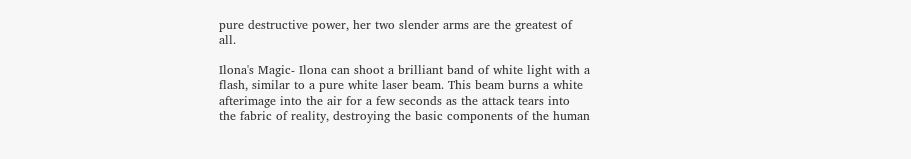pure destructive power, her two slender arms are the greatest of all.

Ilona's Magic- Ilona can shoot a brilliant band of white light with a flash, similar to a pure white laser beam. This beam burns a white afterimage into the air for a few seconds as the attack tears into the fabric of reality, destroying the basic components of the human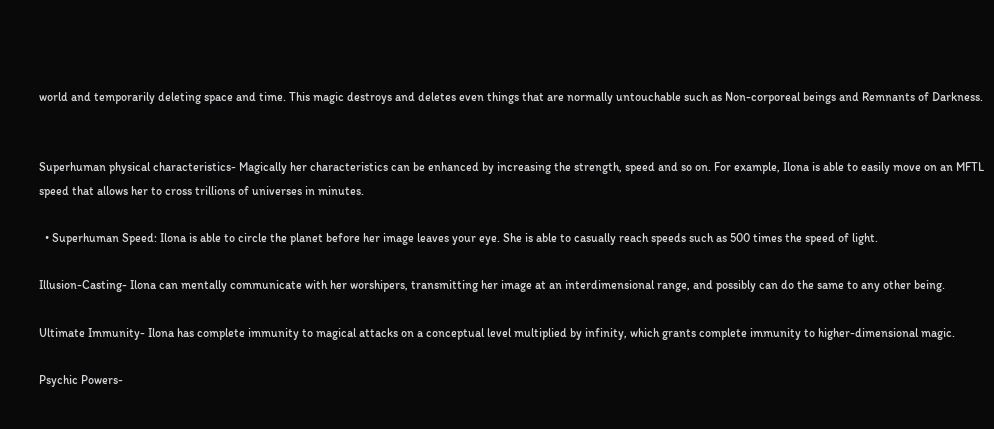world and temporarily deleting space and time. This magic destroys and deletes even things that are normally untouchable such as Non-corporeal beings and Remnants of Darkness.


Superhuman physical characteristics- Magically her characteristics can be enhanced by increasing the strength, speed and so on. For example, Ilona is able to easily move on an MFTL speed that allows her to cross trillions of universes in minutes.

  • Superhuman Speed: Ilona is able to circle the planet before her image leaves your eye. She is able to casually reach speeds such as 500 times the speed of light.

Illusion-Casting- Ilona can mentally communicate with her worshipers, transmitting her image at an interdimensional range, and possibly can do the same to any other being.

Ultimate Immunity- Ilona has complete immunity to magical attacks on a conceptual level multiplied by infinity, which grants complete immunity to higher-dimensional magic.

Psychic Powers-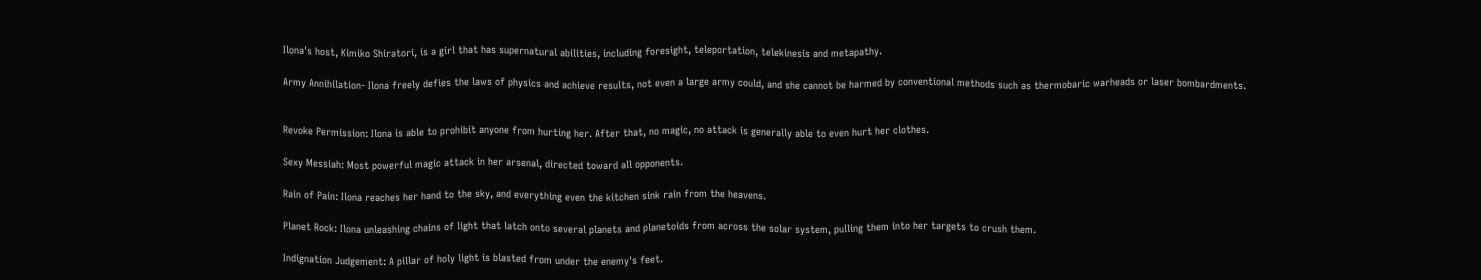Ilona's host, Kimiko Shiratori, is a girl that has supernatural abilities, including foresight, teleportation, telekinesis and metapathy.

Army Annihilation- Ilona freely defies the laws of physics and achieve results, not even a large army could, and she cannot be harmed by conventional methods such as thermobaric warheads or laser bombardments.


Revoke Permission: Ilona is able to prohibit anyone from hurting her. After that, no magic, no attack is generally able to even hurt her clothes.

Sexy Messiah: Most powerful magic attack in her arsenal, directed toward all opponents.

Rain of Pain: Ilona reaches her hand to the sky, and everything even the kitchen sink rain from the heavens.

Planet Rock: Ilona unleashing chains of light that latch onto several planets and planetoids from across the solar system, pulling them into her targets to crush them.

Indignation Judgement: A pillar of holy light is blasted from under the enemy's feet.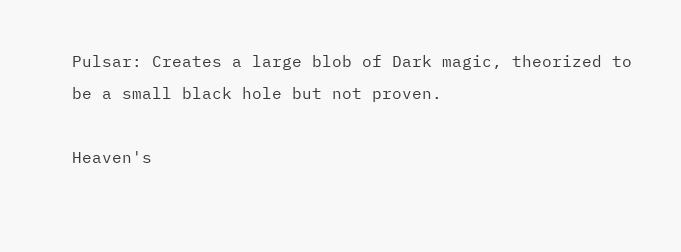Pulsar: Creates a large blob of Dark magic, theorized to be a small black hole but not proven.

Heaven's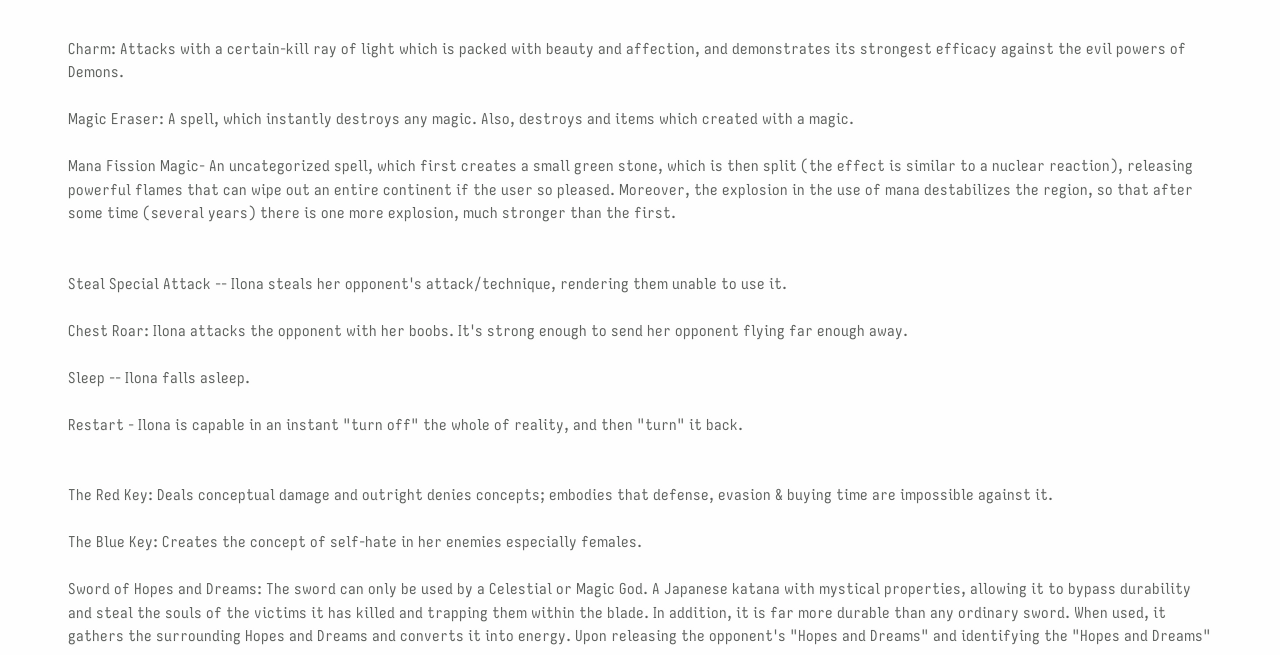Charm: Attacks with a certain-kill ray of light which is packed with beauty and affection, and demonstrates its strongest efficacy against the evil powers of Demons.

Magic Eraser: A spell, which instantly destroys any magic. Also, destroys and items which created with a magic.

Mana Fission Magic- An uncategorized spell, which first creates a small green stone, which is then split (the effect is similar to a nuclear reaction), releasing powerful flames that can wipe out an entire continent if the user so pleased. Moreover, the explosion in the use of mana destabilizes the region, so that after some time (several years) there is one more explosion, much stronger than the first.


Steal Special Attack -- Ilona steals her opponent's attack/technique, rendering them unable to use it.

Chest Roar: Ilona attacks the opponent with her boobs. It's strong enough to send her opponent flying far enough away.

Sleep -- Ilona falls asleep.

Restart - Ilona is capable in an instant "turn off" the whole of reality, and then "turn" it back.


The Red Key: Deals conceptual damage and outright denies concepts; embodies that defense, evasion & buying time are impossible against it.

The Blue Key: Creates the concept of self-hate in her enemies especially females.

Sword of Hopes and Dreams: The sword can only be used by a Celestial or Magic God. A Japanese katana with mystical properties, allowing it to bypass durability and steal the souls of the victims it has killed and trapping them within the blade. In addition, it is far more durable than any ordinary sword. When used, it gathers the surrounding Hopes and Dreams and converts it into energy. Upon releasing the opponent's "Hopes and Dreams" and identifying the "Hopes and Dreams"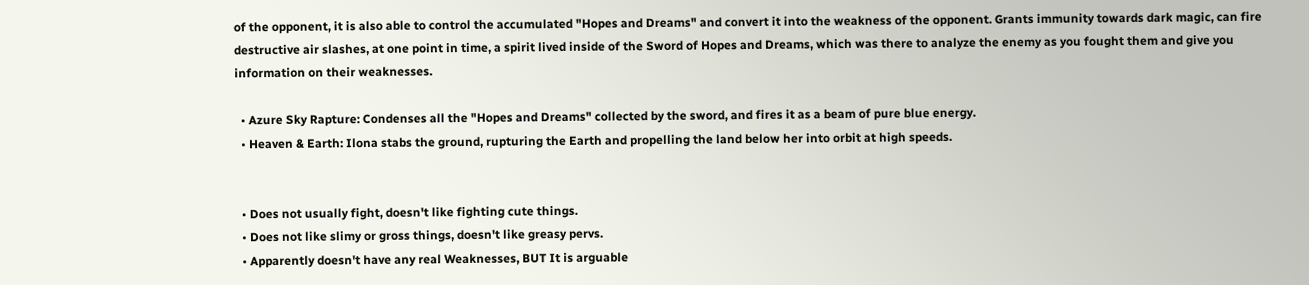of the opponent, it is also able to control the accumulated "Hopes and Dreams" and convert it into the weakness of the opponent. Grants immunity towards dark magic, can fire destructive air slashes, at one point in time, a spirit lived inside of the Sword of Hopes and Dreams, which was there to analyze the enemy as you fought them and give you information on their weaknesses.

  • Azure Sky Rapture: Condenses all the "Hopes and Dreams" collected by the sword, and fires it as a beam of pure blue energy.
  • Heaven & Earth: Ilona stabs the ground, rupturing the Earth and propelling the land below her into orbit at high speeds.


  • Does not usually fight, doesn't like fighting cute things.
  • Does not like slimy or gross things, doesn't like greasy pervs.
  • Apparently doesn't have any real Weaknesses, BUT It is arguable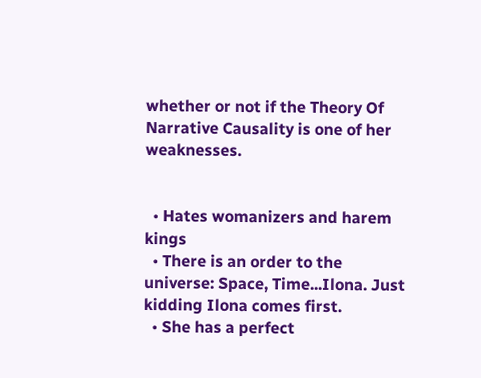whether or not if the Theory Of Narrative Causality is one of her weaknesses.


  • Hates womanizers and harem kings
  • There is an order to the universe: Space, Time...Ilona. Just kidding Ilona comes first.
  • She has a perfect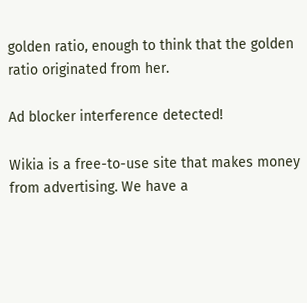golden ratio, enough to think that the golden ratio originated from her.

Ad blocker interference detected!

Wikia is a free-to-use site that makes money from advertising. We have a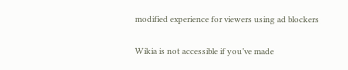modified experience for viewers using ad blockers

Wikia is not accessible if you’ve made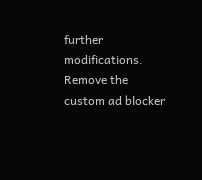further modifications. Remove the custom ad blocker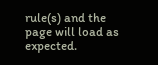rule(s) and the page will load as expected.